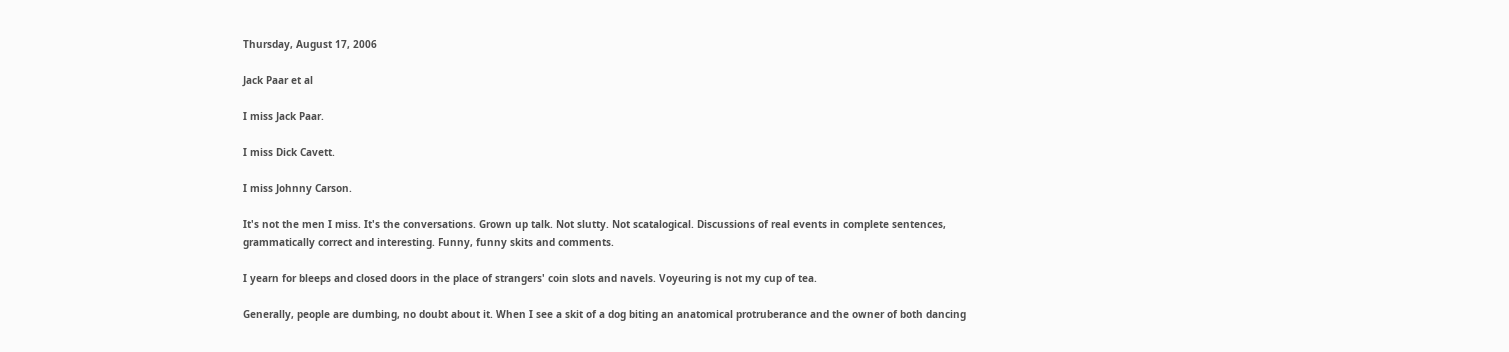Thursday, August 17, 2006

Jack Paar et al

I miss Jack Paar.

I miss Dick Cavett.

I miss Johnny Carson.

It's not the men I miss. It's the conversations. Grown up talk. Not slutty. Not scatalogical. Discussions of real events in complete sentences, grammatically correct and interesting. Funny, funny skits and comments.

I yearn for bleeps and closed doors in the place of strangers' coin slots and navels. Voyeuring is not my cup of tea.

Generally, people are dumbing, no doubt about it. When I see a skit of a dog biting an anatomical protruberance and the owner of both dancing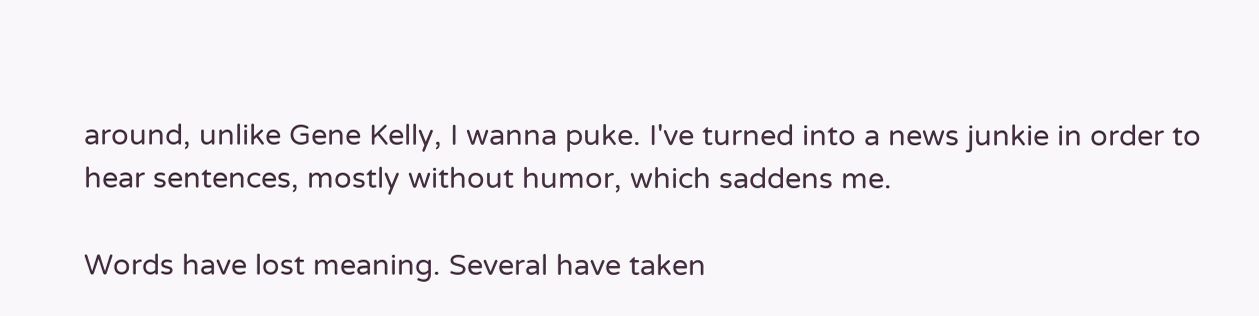around, unlike Gene Kelly, I wanna puke. I've turned into a news junkie in order to hear sentences, mostly without humor, which saddens me.

Words have lost meaning. Several have taken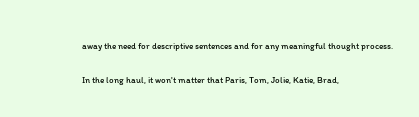away the need for descriptive sentences and for any meaningful thought process.

In the long haul, it won't matter that Paris, Tom, Jolie, Katie, Brad,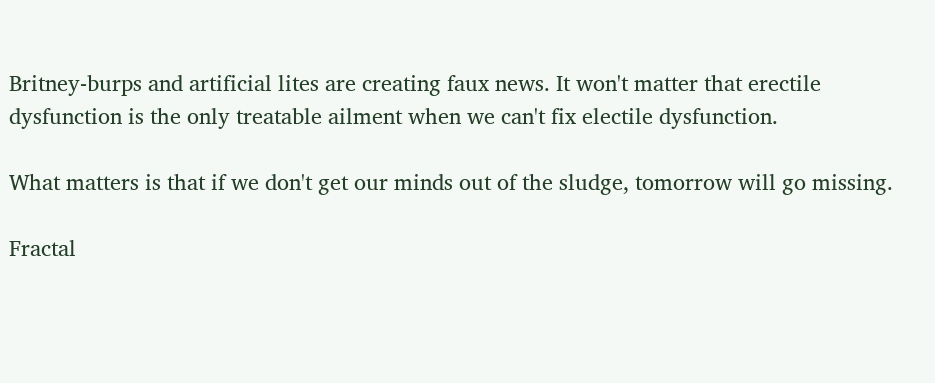Britney-burps and artificial lites are creating faux news. It won't matter that erectile dysfunction is the only treatable ailment when we can't fix electile dysfunction.

What matters is that if we don't get our minds out of the sludge, tomorrow will go missing.

Fractal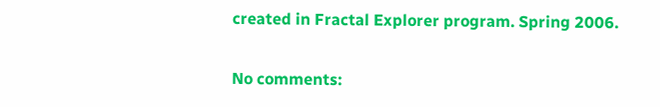created in Fractal Explorer program. Spring 2006.

No comments: